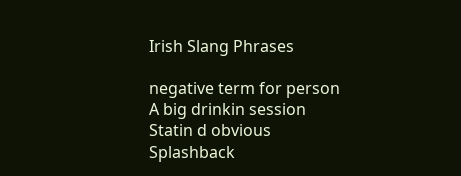Irish Slang Phrases

negative term for person
A big drinkin session
Statin d obvious
Splashback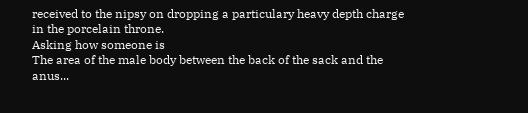received to the nipsy on dropping a particulary heavy depth charge in the porcelain throne.
Asking how someone is
The area of the male body between the back of the sack and the anus...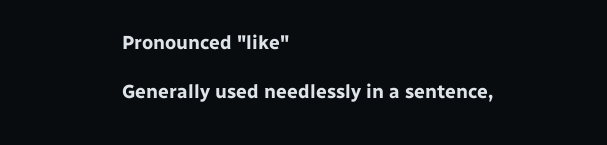Pronounced "like"

Generally used needlessly in a sentence,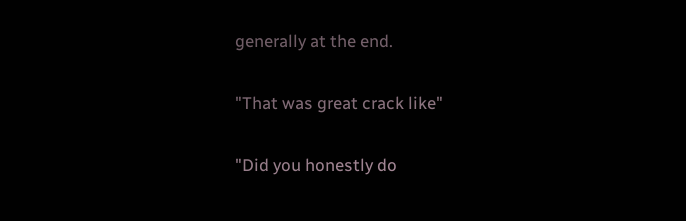generally at the end.


"That was great crack like"


"Did you honestly do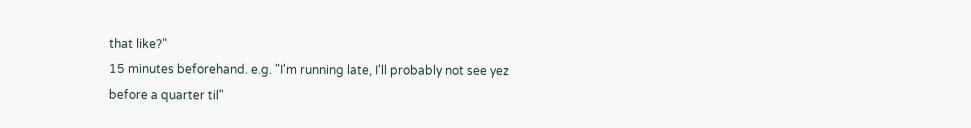that like?"
15 minutes beforehand. e.g. "I'm running late, I'll probably not see yez  before a quarter til"